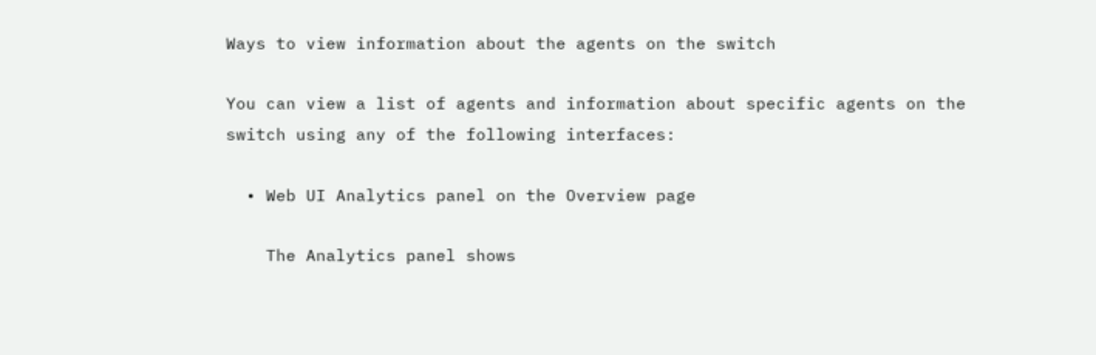Ways to view information about the agents on the switch

You can view a list of agents and information about specific agents on the switch using any of the following interfaces:

  • Web UI Analytics panel on the Overview page

    The Analytics panel shows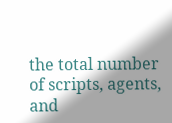the total number of scripts, agents, and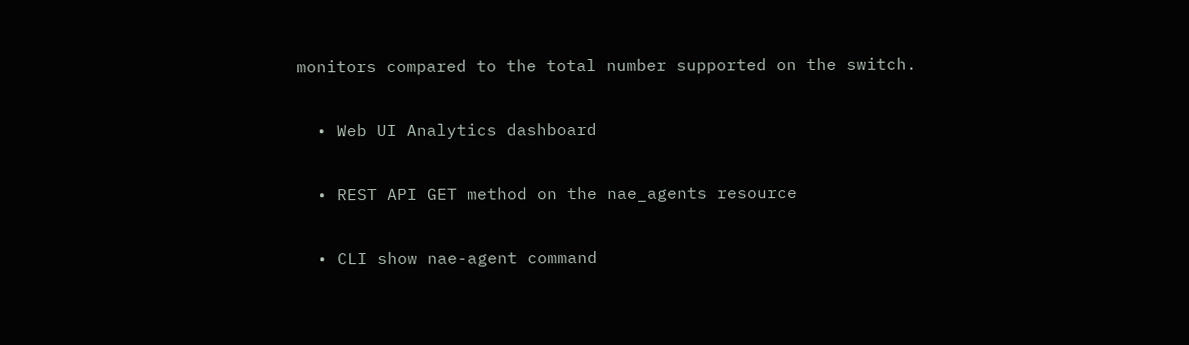monitors compared to the total number supported on the switch.

  • Web UI Analytics dashboard

  • REST API GET method on the nae_agents resource

  • CLI show nae-agent command